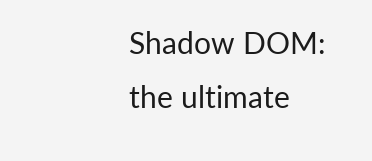Shadow DOM: the ultimate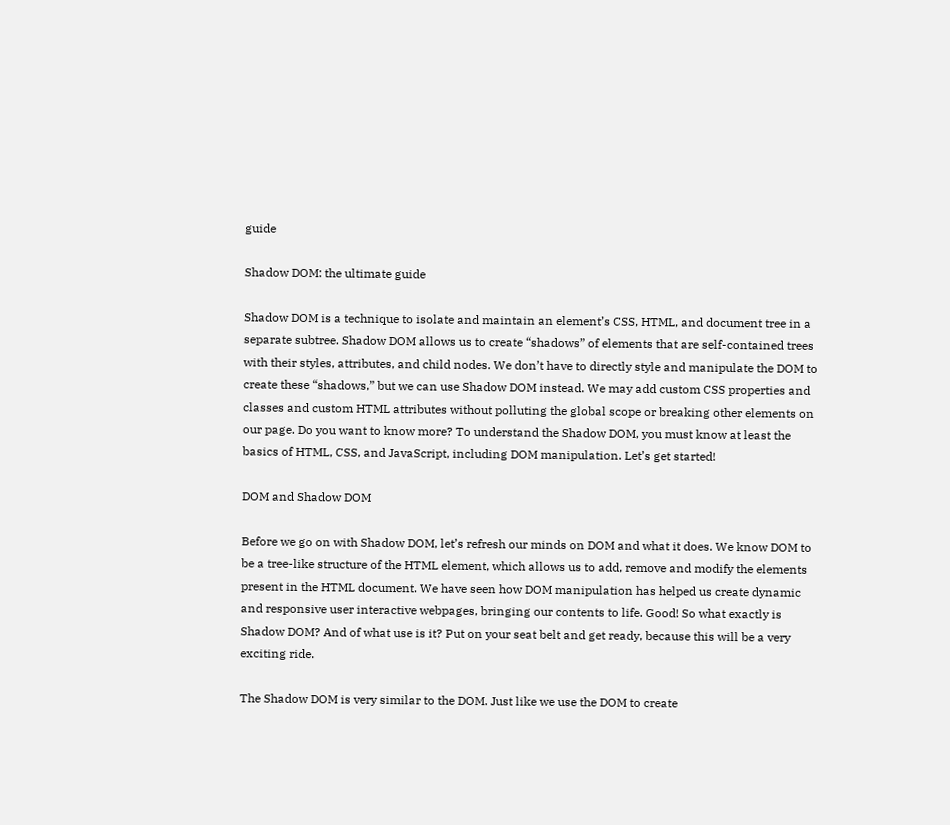guide

Shadow DOM: the ultimate guide

Shadow DOM is a technique to isolate and maintain an element’s CSS, HTML, and document tree in a separate subtree. Shadow DOM allows us to create “shadows” of elements that are self-contained trees with their styles, attributes, and child nodes. We don’t have to directly style and manipulate the DOM to create these “shadows,” but we can use Shadow DOM instead. We may add custom CSS properties and classes and custom HTML attributes without polluting the global scope or breaking other elements on our page. Do you want to know more? To understand the Shadow DOM, you must know at least the basics of HTML, CSS, and JavaScript, including DOM manipulation. Let’s get started!

DOM and Shadow DOM

Before we go on with Shadow DOM, let’s refresh our minds on DOM and what it does. We know DOM to be a tree-like structure of the HTML element, which allows us to add, remove and modify the elements present in the HTML document. We have seen how DOM manipulation has helped us create dynamic and responsive user interactive webpages, bringing our contents to life. Good! So what exactly is Shadow DOM? And of what use is it? Put on your seat belt and get ready, because this will be a very exciting ride.

The Shadow DOM is very similar to the DOM. Just like we use the DOM to create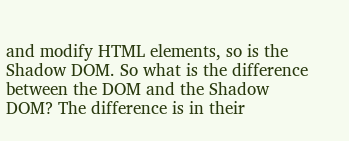and modify HTML elements, so is the Shadow DOM. So what is the difference between the DOM and the Shadow DOM? The difference is in their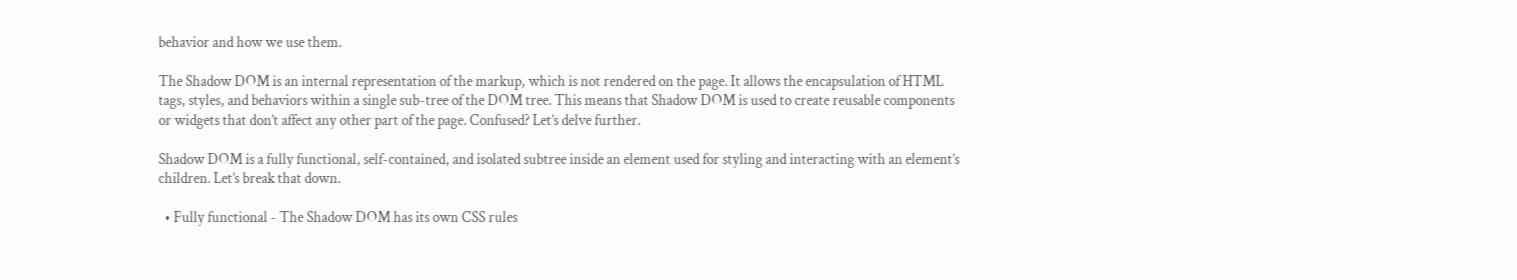behavior and how we use them.

The Shadow DOM is an internal representation of the markup, which is not rendered on the page. It allows the encapsulation of HTML tags, styles, and behaviors within a single sub-tree of the DOM tree. This means that Shadow DOM is used to create reusable components or widgets that don’t affect any other part of the page. Confused? Let’s delve further.

Shadow DOM is a fully functional, self-contained, and isolated subtree inside an element used for styling and interacting with an element’s children. Let’s break that down.

  • Fully functional - The Shadow DOM has its own CSS rules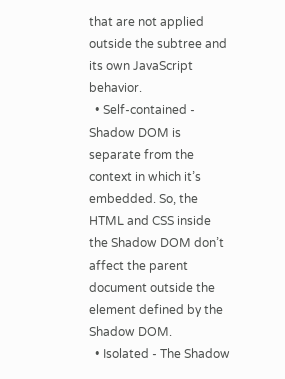that are not applied outside the subtree and its own JavaScript behavior.
  • Self-contained - Shadow DOM is separate from the context in which it’s embedded. So, the HTML and CSS inside the Shadow DOM don’t affect the parent document outside the element defined by the Shadow DOM.
  • Isolated - The Shadow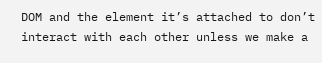DOM and the element it’s attached to don’t interact with each other unless we make a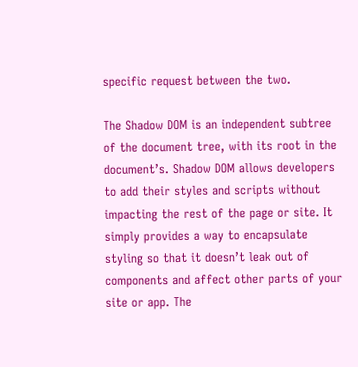specific request between the two.

The Shadow DOM is an independent subtree of the document tree, with its root in the document’s. Shadow DOM allows developers to add their styles and scripts without impacting the rest of the page or site. It simply provides a way to encapsulate styling so that it doesn’t leak out of components and affect other parts of your site or app. The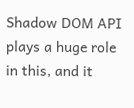Shadow DOM API plays a huge role in this, and it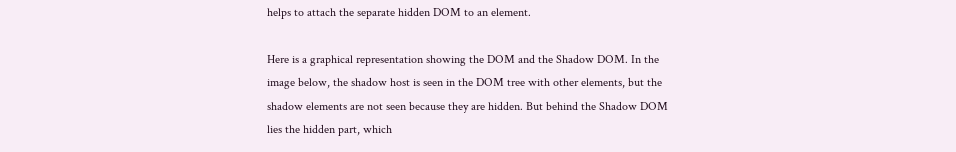helps to attach the separate hidden DOM to an element.

Here is a graphical representation showing the DOM and the Shadow DOM. In the image below, the shadow host is seen in the DOM tree with other elements, but the shadow elements are not seen because they are hidden. But behind the Shadow DOM lies the hidden part, which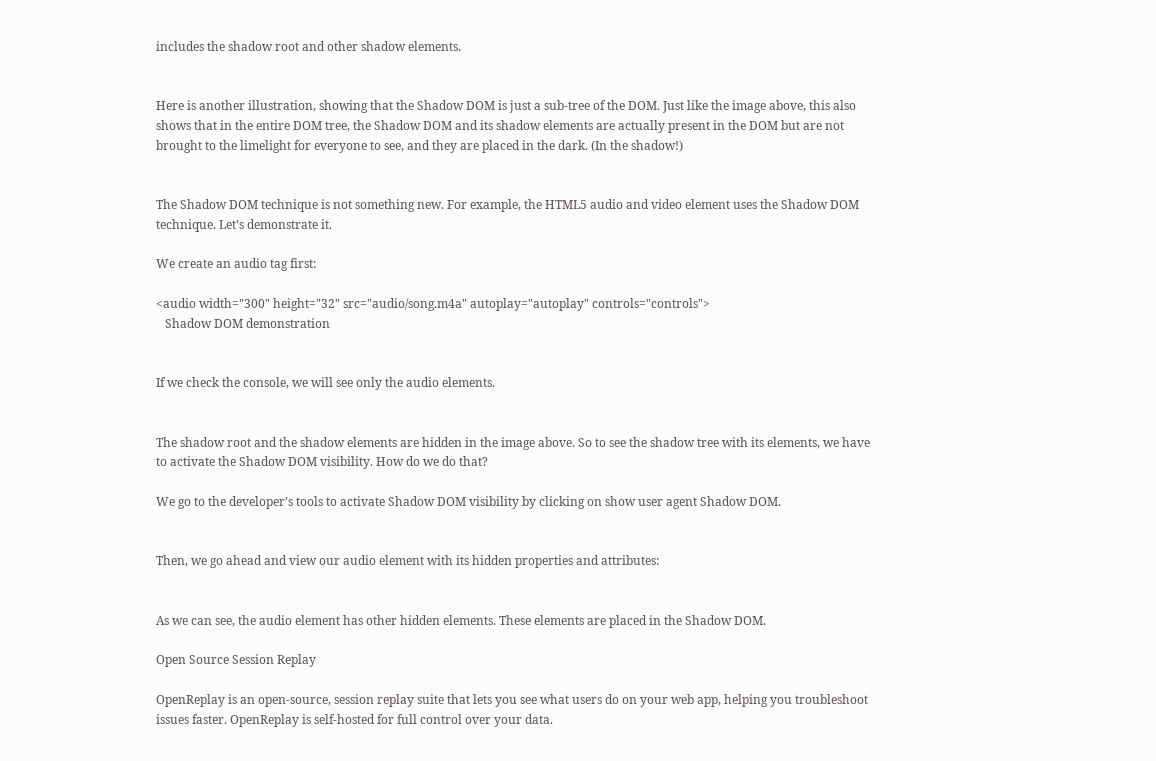includes the shadow root and other shadow elements.


Here is another illustration, showing that the Shadow DOM is just a sub-tree of the DOM. Just like the image above, this also shows that in the entire DOM tree, the Shadow DOM and its shadow elements are actually present in the DOM but are not brought to the limelight for everyone to see, and they are placed in the dark. (In the shadow!)


The Shadow DOM technique is not something new. For example, the HTML5 audio and video element uses the Shadow DOM technique. Let’s demonstrate it.

We create an audio tag first:

<audio width="300" height="32" src="audio/song.m4a" autoplay="autoplay" controls="controls">
   Shadow DOM demonstration


If we check the console, we will see only the audio elements.


The shadow root and the shadow elements are hidden in the image above. So to see the shadow tree with its elements, we have to activate the Shadow DOM visibility. How do we do that?

We go to the developer’s tools to activate Shadow DOM visibility by clicking on show user agent Shadow DOM.


Then, we go ahead and view our audio element with its hidden properties and attributes:


As we can see, the audio element has other hidden elements. These elements are placed in the Shadow DOM.

Open Source Session Replay

OpenReplay is an open-source, session replay suite that lets you see what users do on your web app, helping you troubleshoot issues faster. OpenReplay is self-hosted for full control over your data.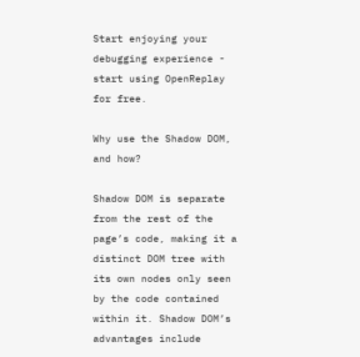Start enjoying your debugging experience - start using OpenReplay for free.

Why use the Shadow DOM, and how?

Shadow DOM is separate from the rest of the page’s code, making it a distinct DOM tree with its own nodes only seen by the code contained within it. Shadow DOM’s advantages include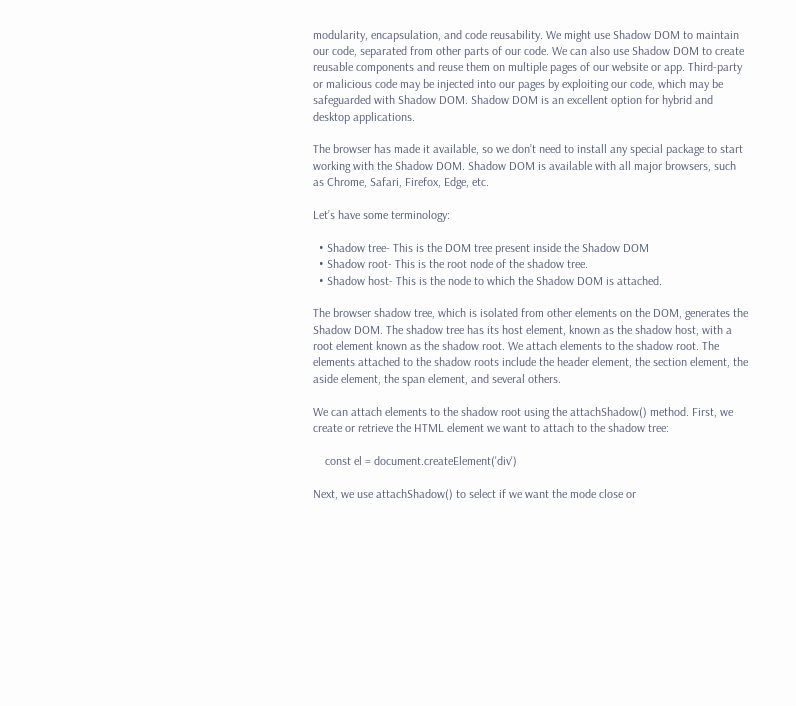modularity, encapsulation, and code reusability. We might use Shadow DOM to maintain our code, separated from other parts of our code. We can also use Shadow DOM to create reusable components and reuse them on multiple pages of our website or app. Third-party or malicious code may be injected into our pages by exploiting our code, which may be safeguarded with Shadow DOM. Shadow DOM is an excellent option for hybrid and desktop applications.

The browser has made it available, so we don’t need to install any special package to start working with the Shadow DOM. Shadow DOM is available with all major browsers, such as Chrome, Safari, Firefox, Edge, etc.

Let’s have some terminology:

  • Shadow tree- This is the DOM tree present inside the Shadow DOM
  • Shadow root- This is the root node of the shadow tree.
  • Shadow host- This is the node to which the Shadow DOM is attached.

The browser shadow tree, which is isolated from other elements on the DOM, generates the Shadow DOM. The shadow tree has its host element, known as the shadow host, with a root element known as the shadow root. We attach elements to the shadow root. The elements attached to the shadow roots include the header element, the section element, the aside element, the span element, and several others.

We can attach elements to the shadow root using the attachShadow() method. First, we create or retrieve the HTML element we want to attach to the shadow tree:

    const el = document.createElement('div')

Next, we use attachShadow() to select if we want the mode close or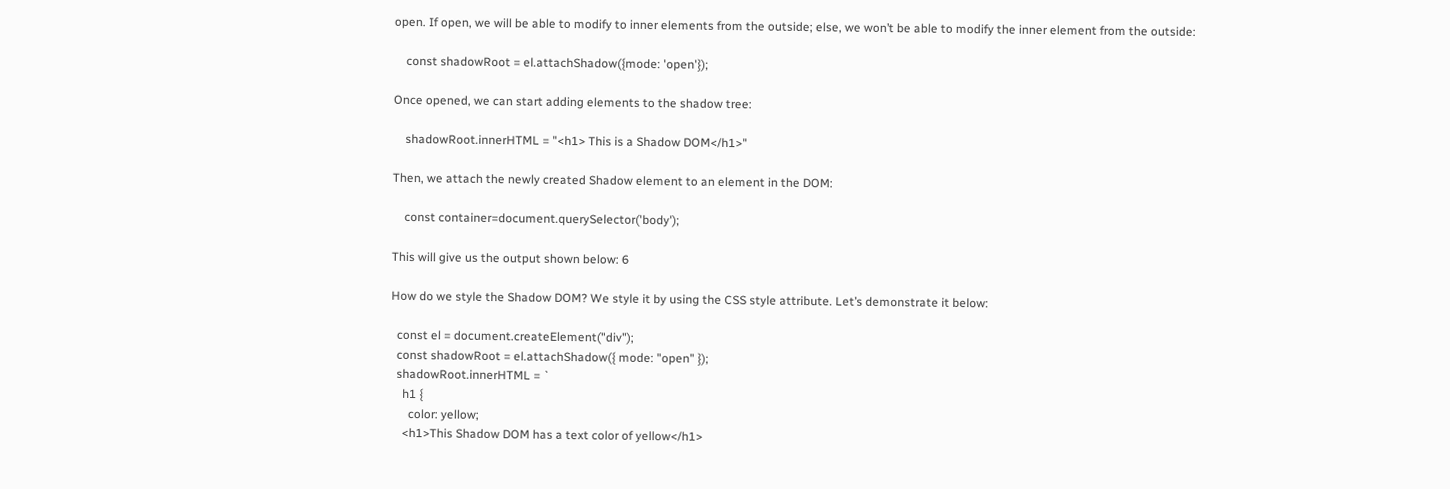open. If open, we will be able to modify to inner elements from the outside; else, we won’t be able to modify the inner element from the outside:

    const shadowRoot = el.attachShadow({mode: 'open'});

Once opened, we can start adding elements to the shadow tree:

    shadowRoot.innerHTML = "<h1> This is a Shadow DOM</h1>"

Then, we attach the newly created Shadow element to an element in the DOM:

    const container=document.querySelector('body');

This will give us the output shown below: 6

How do we style the Shadow DOM? We style it by using the CSS style attribute. Let’s demonstrate it below:

  const el = document.createElement("div");
  const shadowRoot = el.attachShadow({ mode: "open" });
  shadowRoot.innerHTML = `
    h1 {
      color: yellow;
    <h1>This Shadow DOM has a text color of yellow</h1>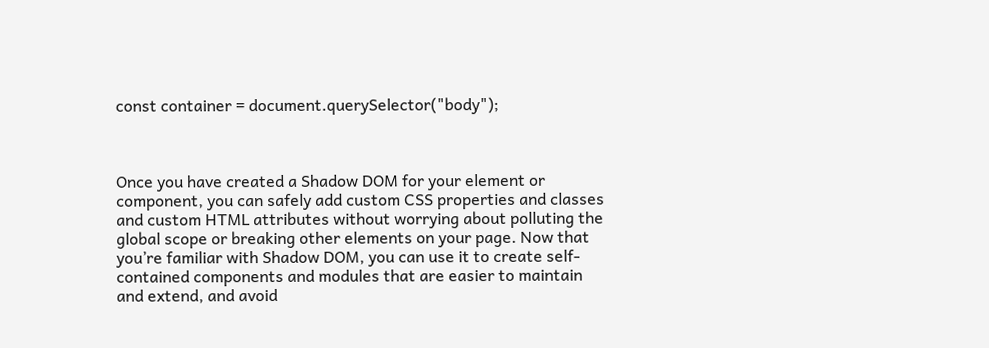const container = document.querySelector("body");



Once you have created a Shadow DOM for your element or component, you can safely add custom CSS properties and classes and custom HTML attributes without worrying about polluting the global scope or breaking other elements on your page. Now that you’re familiar with Shadow DOM, you can use it to create self-contained components and modules that are easier to maintain and extend, and avoid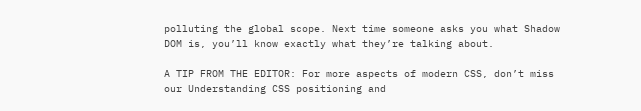polluting the global scope. Next time someone asks you what Shadow DOM is, you’ll know exactly what they’re talking about.

A TIP FROM THE EDITOR: For more aspects of modern CSS, don’t miss our Understanding CSS positioning and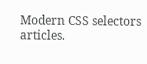Modern CSS selectors articles.